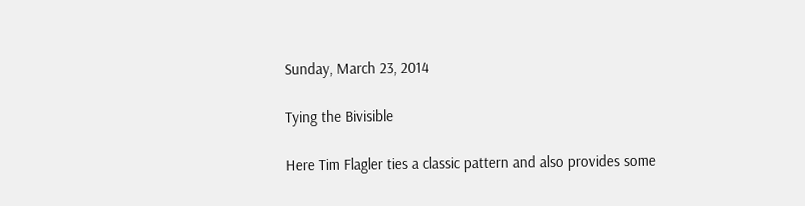Sunday, March 23, 2014

Tying the Bivisible

Here Tim Flagler ties a classic pattern and also provides some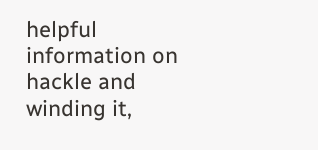helpful information on hackle and winding it,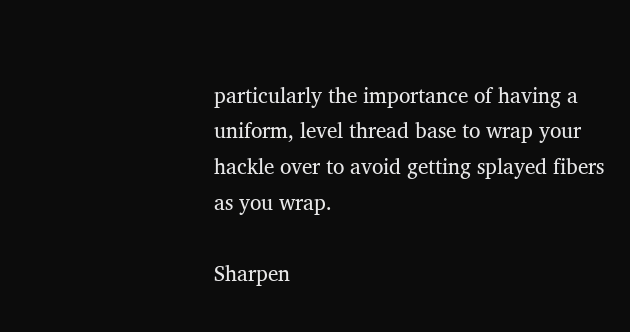particularly the importance of having a uniform, level thread base to wrap your hackle over to avoid getting splayed fibers as you wrap.

Sharpen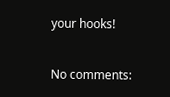your hooks!

No comments: